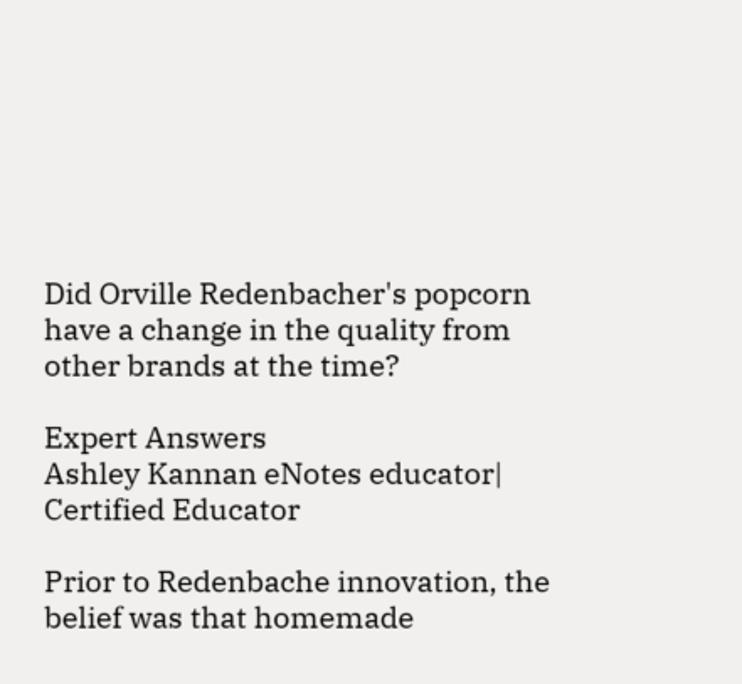Did Orville Redenbacher's popcorn have a change in the quality from other brands at the time?

Expert Answers
Ashley Kannan eNotes educator| Certified Educator

Prior to Redenbache innovation, the belief was that homemade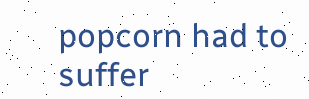popcorn had to suffer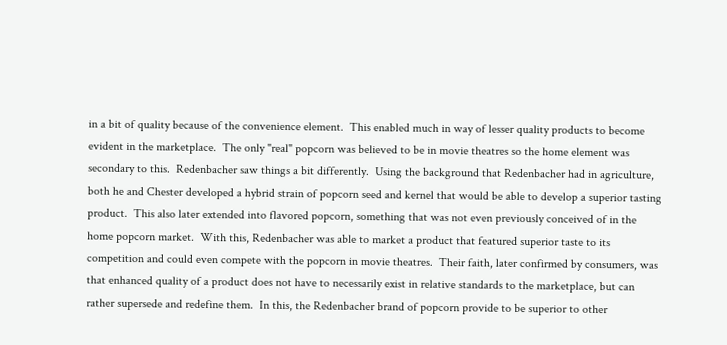in a bit of quality because of the convenience element.  This enabled much in way of lesser quality products to become evident in the marketplace.  The only "real" popcorn was believed to be in movie theatres so the home element was secondary to this.  Redenbacher saw things a bit differently.  Using the background that Redenbacher had in agriculture, both he and Chester developed a hybrid strain of popcorn seed and kernel that would be able to develop a superior tasting product.  This also later extended into flavored popcorn, something that was not even previously conceived of in the home popcorn market.  With this, Redenbacher was able to market a product that featured superior taste to its competition and could even compete with the popcorn in movie theatres.  Their faith, later confirmed by consumers, was that enhanced quality of a product does not have to necessarily exist in relative standards to the marketplace, but can rather supersede and redefine them.  In this, the Redenbacher brand of popcorn provide to be superior to other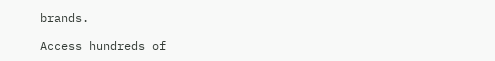brands.

Access hundreds of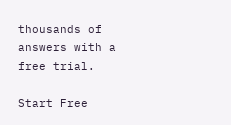thousands of answers with a free trial.

Start Free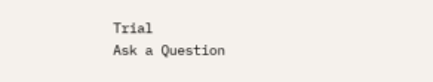Trial
Ask a Question